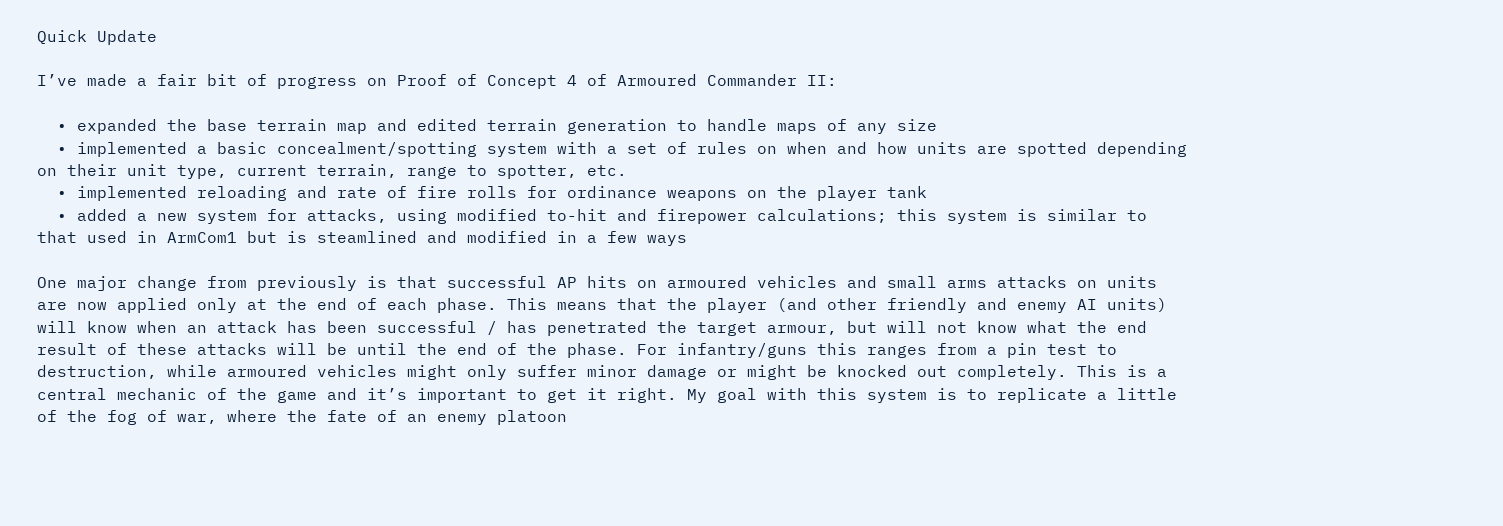Quick Update

I’ve made a fair bit of progress on Proof of Concept 4 of Armoured Commander II:

  • expanded the base terrain map and edited terrain generation to handle maps of any size
  • implemented a basic concealment/spotting system with a set of rules on when and how units are spotted depending on their unit type, current terrain, range to spotter, etc.
  • implemented reloading and rate of fire rolls for ordinance weapons on the player tank
  • added a new system for attacks, using modified to-hit and firepower calculations; this system is similar to that used in ArmCom1 but is steamlined and modified in a few ways

One major change from previously is that successful AP hits on armoured vehicles and small arms attacks on units are now applied only at the end of each phase. This means that the player (and other friendly and enemy AI units) will know when an attack has been successful / has penetrated the target armour, but will not know what the end result of these attacks will be until the end of the phase. For infantry/guns this ranges from a pin test to destruction, while armoured vehicles might only suffer minor damage or might be knocked out completely. This is a central mechanic of the game and it’s important to get it right. My goal with this system is to replicate a little of the fog of war, where the fate of an enemy platoon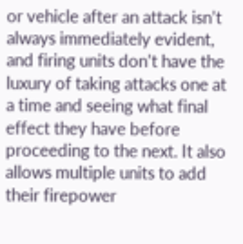or vehicle after an attack isn’t always immediately evident, and firing units don’t have the luxury of taking attacks one at a time and seeing what final effect they have before proceeding to the next. It also allows multiple units to add their firepower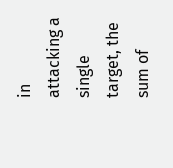in attacking a single target, the sum of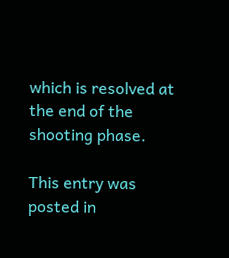which is resolved at the end of the shooting phase.

This entry was posted in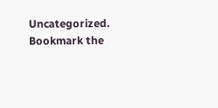Uncategorized. Bookmark the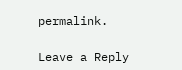permalink.

Leave a Reply